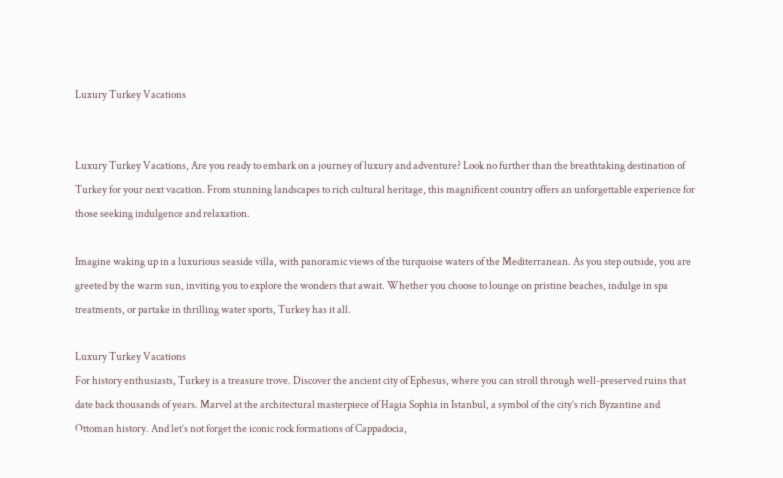Luxury Turkey Vacations


Luxury Turkey Vacations, Are you ready to embark on a journey of luxury and adventure? Look no further than the breathtaking destination of Turkey for your next vacation. From stunning landscapes to rich cultural heritage, this magnificent country offers an unforgettable experience for those seeking indulgence and relaxation.

Imagine waking up in a luxurious seaside villa, with panoramic views of the turquoise waters of the Mediterranean. As you step outside, you are greeted by the warm sun, inviting you to explore the wonders that await. Whether you choose to lounge on pristine beaches, indulge in spa treatments, or partake in thrilling water sports, Turkey has it all.

Luxury Turkey Vacations
For history enthusiasts, Turkey is a treasure trove. Discover the ancient city of Ephesus, where you can stroll through well-preserved ruins that date back thousands of years. Marvel at the architectural masterpiece of Hagia Sophia in Istanbul, a symbol of the city’s rich Byzantine and Ottoman history. And let’s not forget the iconic rock formations of Cappadocia,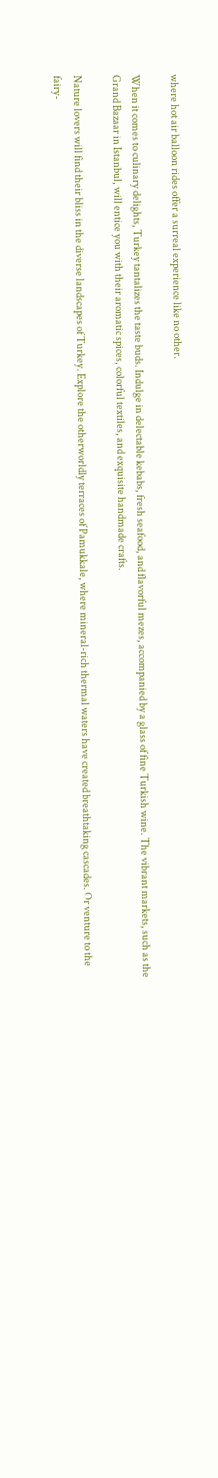where hot air balloon rides offer a surreal experience like no other.

When it comes to culinary delights, Turkey tantalizes the taste buds. Indulge in delectable kebabs, fresh seafood, and flavorful mezes, accompanied by a glass of fine Turkish wine. The vibrant markets, such as the Grand Bazaar in Istanbul, will entice you with their aromatic spices, colorful textiles, and exquisite handmade crafts.

Nature lovers will find their bliss in the diverse landscapes of Turkey. Explore the otherworldly terraces of Pamukkale, where mineral-rich thermal waters have created breathtaking cascades. Or venture to the fairy-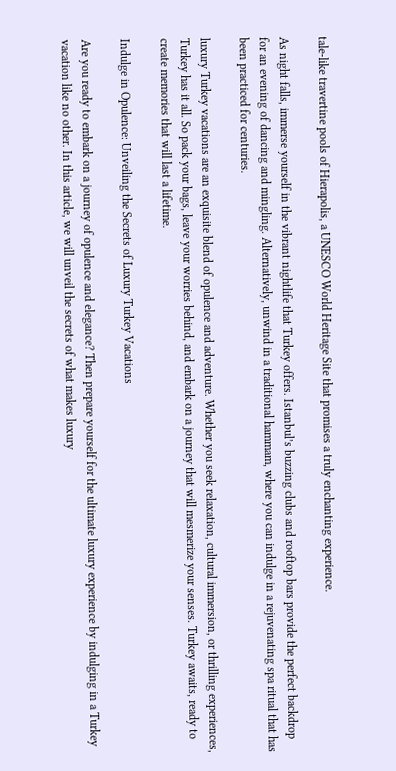tale-like travertine pools of Hierapolis, a UNESCO World Heritage Site that promises a truly enchanting experience.

As night falls, immerse yourself in the vibrant nightlife that Turkey offers. Istanbul’s buzzing clubs and rooftop bars provide the perfect backdrop for an evening of dancing and mingling. Alternatively, unwind in a traditional hammam, where you can indulge in a rejuvenating spa ritual that has been practiced for centuries.

luxury Turkey vacations are an exquisite blend of opulence and adventure. Whether you seek relaxation, cultural immersion, or thrilling experiences, Turkey has it all. So pack your bags, leave your worries behind, and embark on a journey that will mesmerize your senses. Turkey awaits, ready to create memories that will last a lifetime.

Indulge in Opulence: Unveiling the Secrets of Luxury Turkey Vacations

Are you ready to embark on a journey of opulence and elegance? Then prepare yourself for the ultimate luxury experience by indulging in a Turkey vacation like no other. In this article, we will unveil the secrets of what makes luxury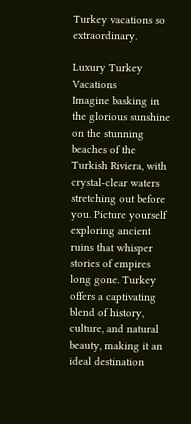Turkey vacations so extraordinary.

Luxury Turkey Vacations
Imagine basking in the glorious sunshine on the stunning beaches of the Turkish Riviera, with crystal-clear waters stretching out before you. Picture yourself exploring ancient ruins that whisper stories of empires long gone. Turkey offers a captivating blend of history, culture, and natural beauty, making it an ideal destination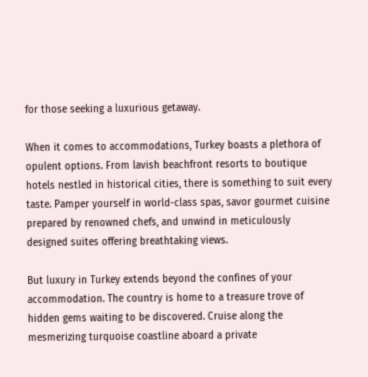for those seeking a luxurious getaway.

When it comes to accommodations, Turkey boasts a plethora of opulent options. From lavish beachfront resorts to boutique hotels nestled in historical cities, there is something to suit every taste. Pamper yourself in world-class spas, savor gourmet cuisine prepared by renowned chefs, and unwind in meticulously designed suites offering breathtaking views.

But luxury in Turkey extends beyond the confines of your accommodation. The country is home to a treasure trove of hidden gems waiting to be discovered. Cruise along the mesmerizing turquoise coastline aboard a private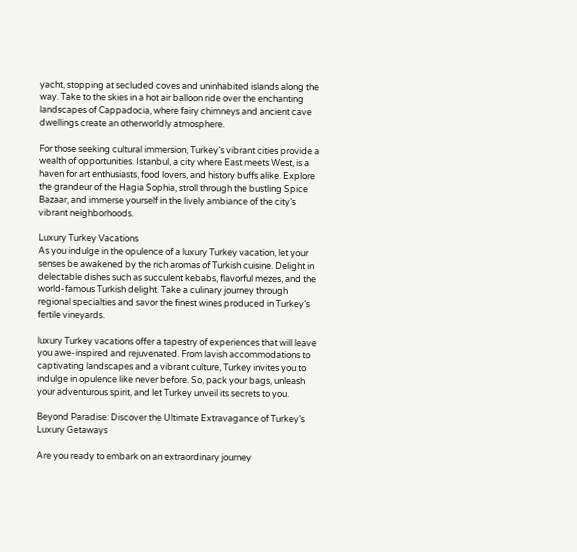yacht, stopping at secluded coves and uninhabited islands along the way. Take to the skies in a hot air balloon ride over the enchanting landscapes of Cappadocia, where fairy chimneys and ancient cave dwellings create an otherworldly atmosphere.

For those seeking cultural immersion, Turkey’s vibrant cities provide a wealth of opportunities. Istanbul, a city where East meets West, is a haven for art enthusiasts, food lovers, and history buffs alike. Explore the grandeur of the Hagia Sophia, stroll through the bustling Spice Bazaar, and immerse yourself in the lively ambiance of the city’s vibrant neighborhoods.

Luxury Turkey Vacations
As you indulge in the opulence of a luxury Turkey vacation, let your senses be awakened by the rich aromas of Turkish cuisine. Delight in delectable dishes such as succulent kebabs, flavorful mezes, and the world-famous Turkish delight. Take a culinary journey through regional specialties and savor the finest wines produced in Turkey’s fertile vineyards.

luxury Turkey vacations offer a tapestry of experiences that will leave you awe-inspired and rejuvenated. From lavish accommodations to captivating landscapes and a vibrant culture, Turkey invites you to indulge in opulence like never before. So, pack your bags, unleash your adventurous spirit, and let Turkey unveil its secrets to you.

Beyond Paradise: Discover the Ultimate Extravagance of Turkey’s Luxury Getaways

Are you ready to embark on an extraordinary journey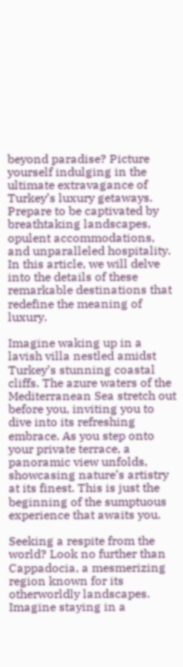beyond paradise? Picture yourself indulging in the ultimate extravagance of Turkey’s luxury getaways. Prepare to be captivated by breathtaking landscapes, opulent accommodations, and unparalleled hospitality. In this article, we will delve into the details of these remarkable destinations that redefine the meaning of luxury.

Imagine waking up in a lavish villa nestled amidst Turkey’s stunning coastal cliffs. The azure waters of the Mediterranean Sea stretch out before you, inviting you to dive into its refreshing embrace. As you step onto your private terrace, a panoramic view unfolds, showcasing nature’s artistry at its finest. This is just the beginning of the sumptuous experience that awaits you.

Seeking a respite from the world? Look no further than Cappadocia, a mesmerizing region known for its otherworldly landscapes. Imagine staying in a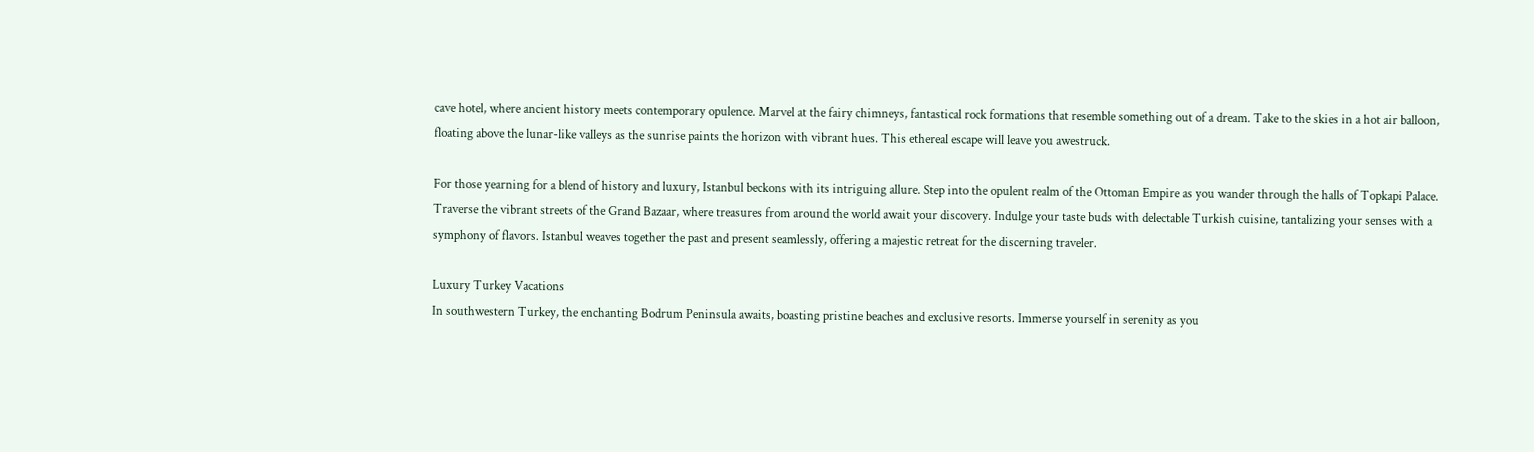cave hotel, where ancient history meets contemporary opulence. Marvel at the fairy chimneys, fantastical rock formations that resemble something out of a dream. Take to the skies in a hot air balloon, floating above the lunar-like valleys as the sunrise paints the horizon with vibrant hues. This ethereal escape will leave you awestruck.

For those yearning for a blend of history and luxury, Istanbul beckons with its intriguing allure. Step into the opulent realm of the Ottoman Empire as you wander through the halls of Topkapi Palace. Traverse the vibrant streets of the Grand Bazaar, where treasures from around the world await your discovery. Indulge your taste buds with delectable Turkish cuisine, tantalizing your senses with a symphony of flavors. Istanbul weaves together the past and present seamlessly, offering a majestic retreat for the discerning traveler.

Luxury Turkey Vacations
In southwestern Turkey, the enchanting Bodrum Peninsula awaits, boasting pristine beaches and exclusive resorts. Immerse yourself in serenity as you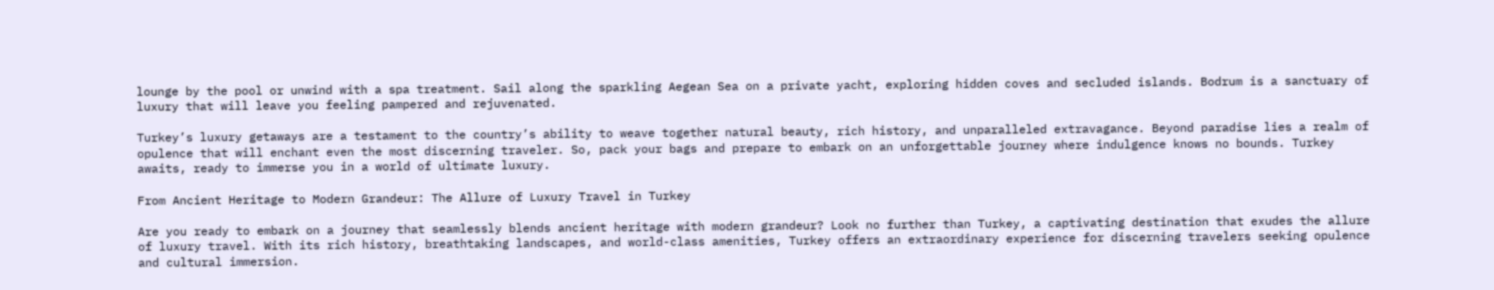lounge by the pool or unwind with a spa treatment. Sail along the sparkling Aegean Sea on a private yacht, exploring hidden coves and secluded islands. Bodrum is a sanctuary of luxury that will leave you feeling pampered and rejuvenated.

Turkey’s luxury getaways are a testament to the country’s ability to weave together natural beauty, rich history, and unparalleled extravagance. Beyond paradise lies a realm of opulence that will enchant even the most discerning traveler. So, pack your bags and prepare to embark on an unforgettable journey where indulgence knows no bounds. Turkey awaits, ready to immerse you in a world of ultimate luxury.

From Ancient Heritage to Modern Grandeur: The Allure of Luxury Travel in Turkey

Are you ready to embark on a journey that seamlessly blends ancient heritage with modern grandeur? Look no further than Turkey, a captivating destination that exudes the allure of luxury travel. With its rich history, breathtaking landscapes, and world-class amenities, Turkey offers an extraordinary experience for discerning travelers seeking opulence and cultural immersion.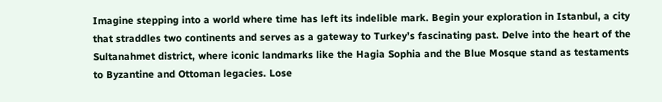Imagine stepping into a world where time has left its indelible mark. Begin your exploration in Istanbul, a city that straddles two continents and serves as a gateway to Turkey’s fascinating past. Delve into the heart of the Sultanahmet district, where iconic landmarks like the Hagia Sophia and the Blue Mosque stand as testaments to Byzantine and Ottoman legacies. Lose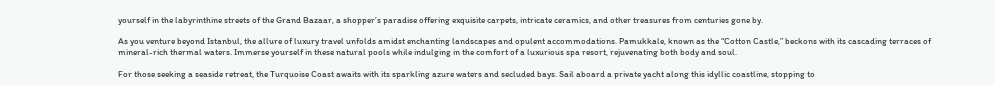yourself in the labyrinthine streets of the Grand Bazaar, a shopper’s paradise offering exquisite carpets, intricate ceramics, and other treasures from centuries gone by.

As you venture beyond Istanbul, the allure of luxury travel unfolds amidst enchanting landscapes and opulent accommodations. Pamukkale, known as the “Cotton Castle,” beckons with its cascading terraces of mineral-rich thermal waters. Immerse yourself in these natural pools while indulging in the comfort of a luxurious spa resort, rejuvenating both body and soul.

For those seeking a seaside retreat, the Turquoise Coast awaits with its sparkling azure waters and secluded bays. Sail aboard a private yacht along this idyllic coastline, stopping to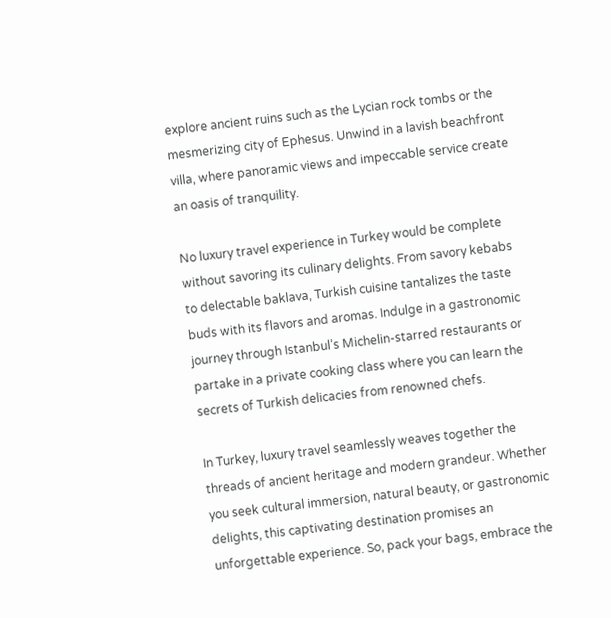explore ancient ruins such as the Lycian rock tombs or the mesmerizing city of Ephesus. Unwind in a lavish beachfront villa, where panoramic views and impeccable service create an oasis of tranquility.

No luxury travel experience in Turkey would be complete without savoring its culinary delights. From savory kebabs to delectable baklava, Turkish cuisine tantalizes the taste buds with its flavors and aromas. Indulge in a gastronomic journey through Istanbul’s Michelin-starred restaurants or partake in a private cooking class where you can learn the secrets of Turkish delicacies from renowned chefs.

In Turkey, luxury travel seamlessly weaves together the threads of ancient heritage and modern grandeur. Whether you seek cultural immersion, natural beauty, or gastronomic delights, this captivating destination promises an unforgettable experience. So, pack your bags, embrace the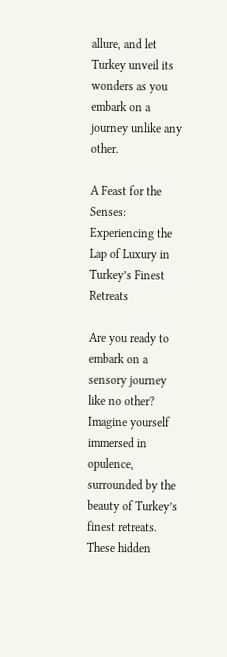allure, and let Turkey unveil its wonders as you embark on a journey unlike any other.

A Feast for the Senses: Experiencing the Lap of Luxury in Turkey’s Finest Retreats

Are you ready to embark on a sensory journey like no other? Imagine yourself immersed in opulence, surrounded by the beauty of Turkey’s finest retreats. These hidden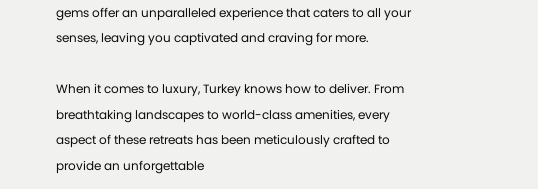gems offer an unparalleled experience that caters to all your senses, leaving you captivated and craving for more.

When it comes to luxury, Turkey knows how to deliver. From breathtaking landscapes to world-class amenities, every aspect of these retreats has been meticulously crafted to provide an unforgettable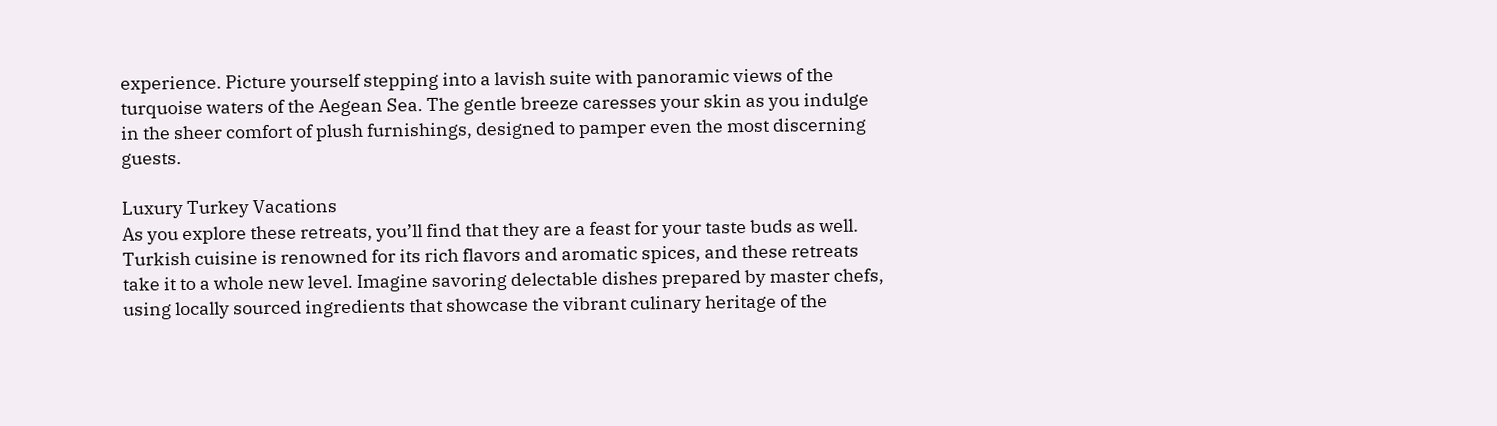experience. Picture yourself stepping into a lavish suite with panoramic views of the turquoise waters of the Aegean Sea. The gentle breeze caresses your skin as you indulge in the sheer comfort of plush furnishings, designed to pamper even the most discerning guests.

Luxury Turkey Vacations
As you explore these retreats, you’ll find that they are a feast for your taste buds as well. Turkish cuisine is renowned for its rich flavors and aromatic spices, and these retreats take it to a whole new level. Imagine savoring delectable dishes prepared by master chefs, using locally sourced ingredients that showcase the vibrant culinary heritage of the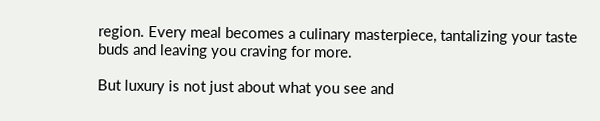region. Every meal becomes a culinary masterpiece, tantalizing your taste buds and leaving you craving for more.

But luxury is not just about what you see and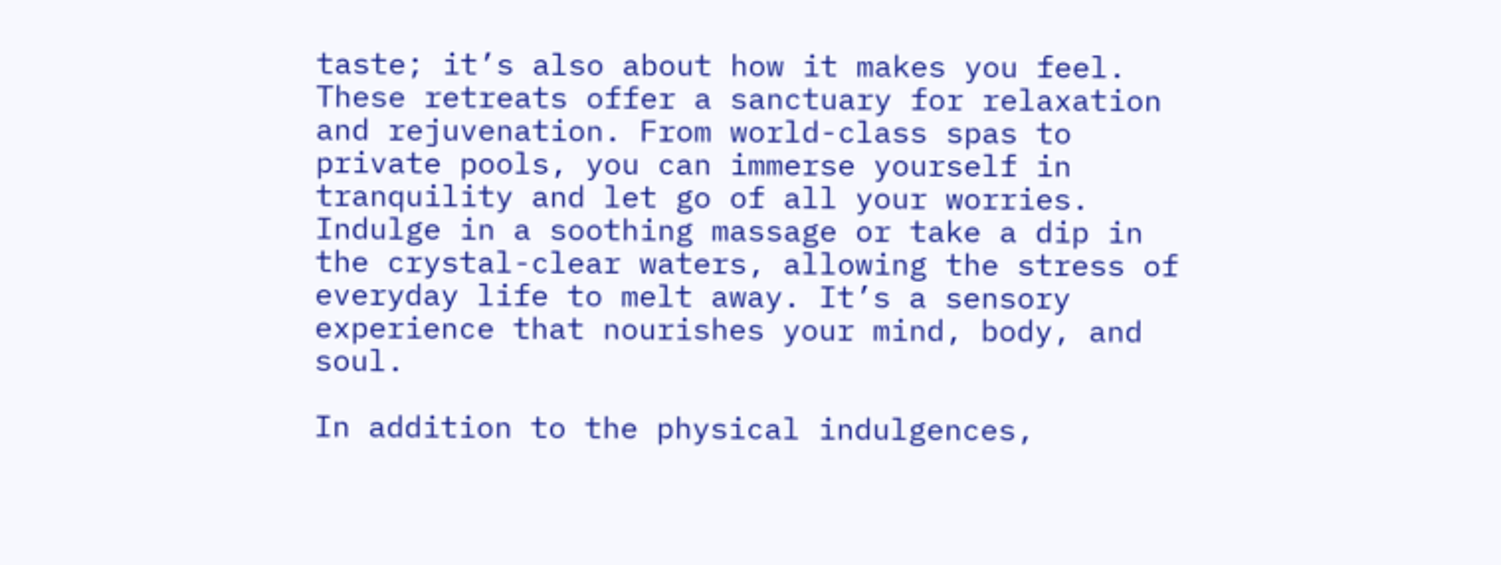taste; it’s also about how it makes you feel. These retreats offer a sanctuary for relaxation and rejuvenation. From world-class spas to private pools, you can immerse yourself in tranquility and let go of all your worries. Indulge in a soothing massage or take a dip in the crystal-clear waters, allowing the stress of everyday life to melt away. It’s a sensory experience that nourishes your mind, body, and soul.

In addition to the physical indulgences,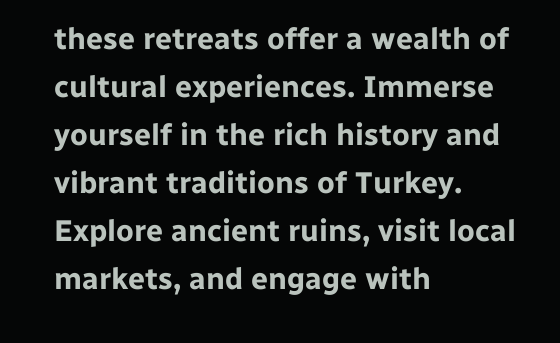these retreats offer a wealth of cultural experiences. Immerse yourself in the rich history and vibrant traditions of Turkey. Explore ancient ruins, visit local markets, and engage with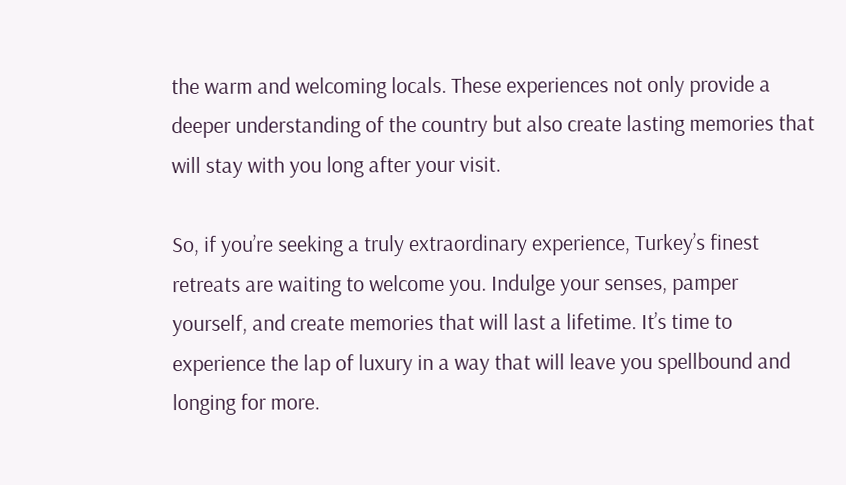the warm and welcoming locals. These experiences not only provide a deeper understanding of the country but also create lasting memories that will stay with you long after your visit.

So, if you’re seeking a truly extraordinary experience, Turkey’s finest retreats are waiting to welcome you. Indulge your senses, pamper yourself, and create memories that will last a lifetime. It’s time to experience the lap of luxury in a way that will leave you spellbound and longing for more.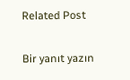Related Post

Bir yanıt yazın